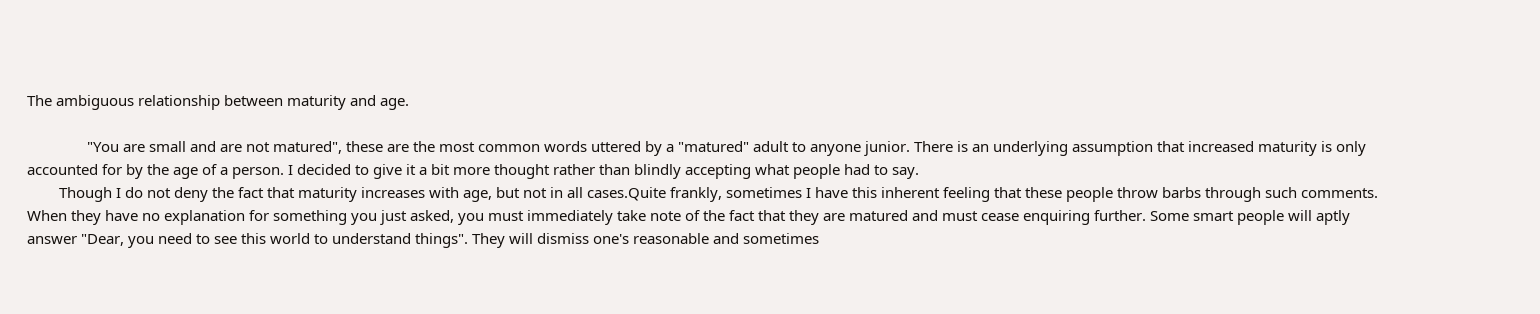The ambiguous relationship between maturity and age.

               "You are small and are not matured", these are the most common words uttered by a "matured" adult to anyone junior. There is an underlying assumption that increased maturity is only accounted for by the age of a person. I decided to give it a bit more thought rather than blindly accepting what people had to say.
        Though I do not deny the fact that maturity increases with age, but not in all cases.Quite frankly, sometimes I have this inherent feeling that these people throw barbs through such comments. When they have no explanation for something you just asked, you must immediately take note of the fact that they are matured and must cease enquiring further. Some smart people will aptly answer "Dear, you need to see this world to understand things". They will dismiss one's reasonable and sometimes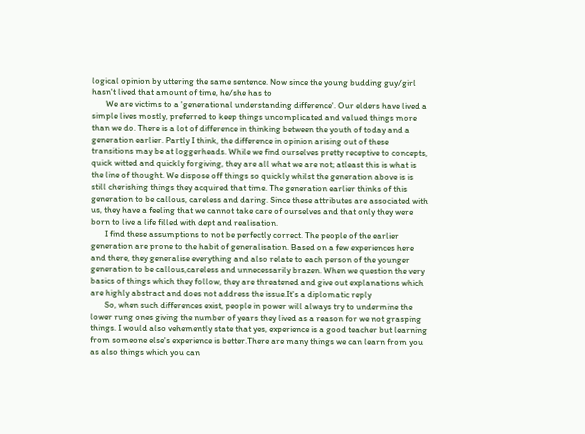logical opinion by uttering the same sentence. Now since the young budding guy/girl hasn't lived that amount of time, he/she has to
       We are victims to a 'generational understanding difference'. Our elders have lived a simple lives mostly, preferred to keep things uncomplicated and valued things more than we do. There is a lot of difference in thinking between the youth of today and a generation earlier. Partly I think, the difference in opinion arising out of these transitions may be at loggerheads. While we find ourselves pretty receptive to concepts, quick witted and quickly forgiving, they are all what we are not; atleast this is what is the line of thought. We dispose off things so quickly whilst the generation above is is still cherishing things they acquired that time. The generation earlier thinks of this generation to be callous, careless and daring. Since these attributes are associated with us, they have a feeling that we cannot take care of ourselves and that only they were born to live a life filled with dept and realisation.
       I find these assumptions to not be perfectly correct. The people of the earlier generation are prone to the habit of generalisation. Based on a few experiences here and there, they generalise everything and also relate to each person of the younger generation to be callous,careless and unnecessarily brazen. When we question the very basics of things which they follow, they are threatened and give out explanations which are highly abstract and does not address the issue.It's a diplomatic reply
       So, when such differences exist, people in power will always try to undermine the lower rung ones giving the number of years they lived as a reason for we not grasping things. I would also vehemently state that yes, experience is a good teacher but learning from someone else's experience is better.There are many things we can learn from you as also things which you can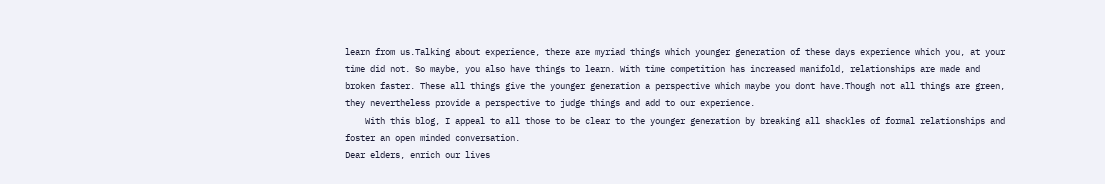learn from us.Talking about experience, there are myriad things which younger generation of these days experience which you, at your time did not. So maybe, you also have things to learn. With time competition has increased manifold, relationships are made and broken faster. These all things give the younger generation a perspective which maybe you dont have.Though not all things are green, they nevertheless provide a perspective to judge things and add to our experience.
    With this blog, I appeal to all those to be clear to the younger generation by breaking all shackles of formal relationships and foster an open minded conversation.
Dear elders, enrich our lives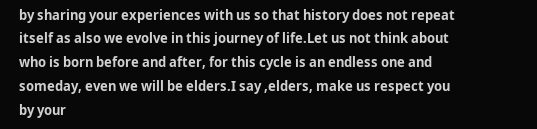by sharing your experiences with us so that history does not repeat itself as also we evolve in this journey of life.Let us not think about who is born before and after, for this cycle is an endless one and someday, even we will be elders.I say ,elders, make us respect you by your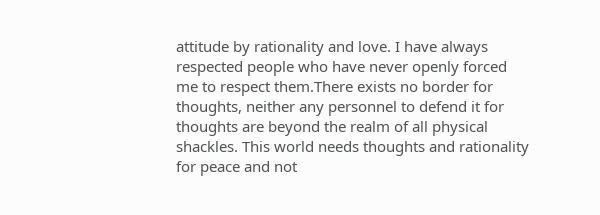attitude by rationality and love. I have always respected people who have never openly forced me to respect them.There exists no border for thoughts, neither any personnel to defend it for thoughts are beyond the realm of all physical shackles. This world needs thoughts and rationality for peace and not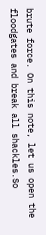brute force. On this note, let us open the floodgates and break all shackles.So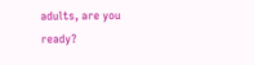adults, are you ready?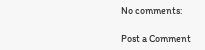No comments:

Post a Comment